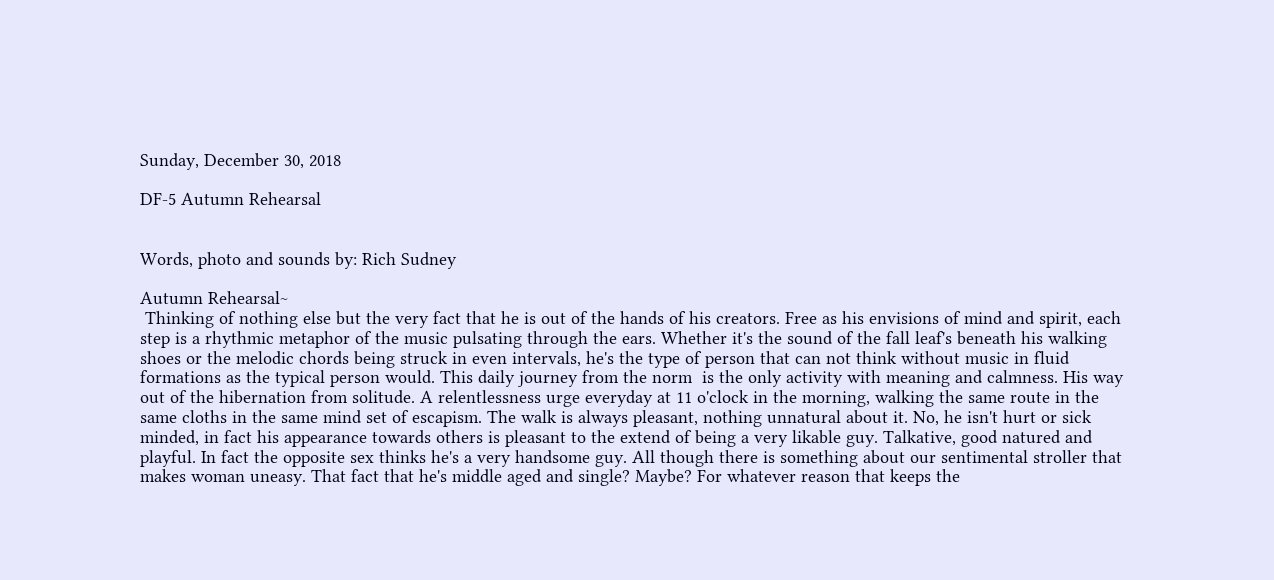Sunday, December 30, 2018

DF-5 Autumn Rehearsal


Words, photo and sounds by: Rich Sudney

Autumn Rehearsal~
 Thinking of nothing else but the very fact that he is out of the hands of his creators. Free as his envisions of mind and spirit, each step is a rhythmic metaphor of the music pulsating through the ears. Whether it's the sound of the fall leaf's beneath his walking shoes or the melodic chords being struck in even intervals, he's the type of person that can not think without music in fluid formations as the typical person would. This daily journey from the norm  is the only activity with meaning and calmness. His way out of the hibernation from solitude. A relentlessness urge everyday at 11 o'clock in the morning, walking the same route in the same cloths in the same mind set of escapism. The walk is always pleasant, nothing unnatural about it. No, he isn't hurt or sick minded, in fact his appearance towards others is pleasant to the extend of being a very likable guy. Talkative, good natured and playful. In fact the opposite sex thinks he's a very handsome guy. All though there is something about our sentimental stroller that makes woman uneasy. That fact that he's middle aged and single? Maybe? For whatever reason that keeps the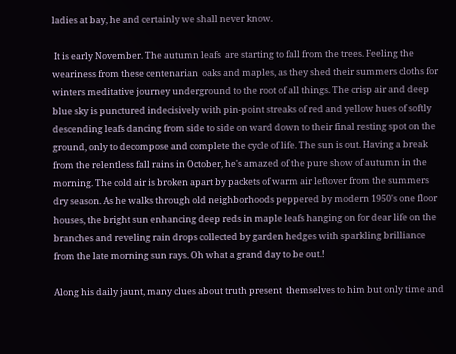ladies at bay, he and certainly we shall never know.

 It is early November. The autumn leafs  are starting to fall from the trees. Feeling the weariness from these centenarian  oaks and maples, as they shed their summers cloths for winters meditative journey underground to the root of all things. The crisp air and deep blue sky is punctured indecisively with pin-point streaks of red and yellow hues of softly descending leafs dancing from side to side on ward down to their final resting spot on the ground, only to decompose and complete the cycle of life. The sun is out. Having a break from the relentless fall rains in October, he's amazed of the pure show of autumn in the morning. The cold air is broken apart by packets of warm air leftover from the summers dry season. As he walks through old neighborhoods peppered by modern 1950's one floor houses, the bright sun enhancing deep reds in maple leafs hanging on for dear life on the branches and reveling rain drops collected by garden hedges with sparkling brilliance from the late morning sun rays. Oh what a grand day to be out.!

Along his daily jaunt, many clues about truth present  themselves to him but only time and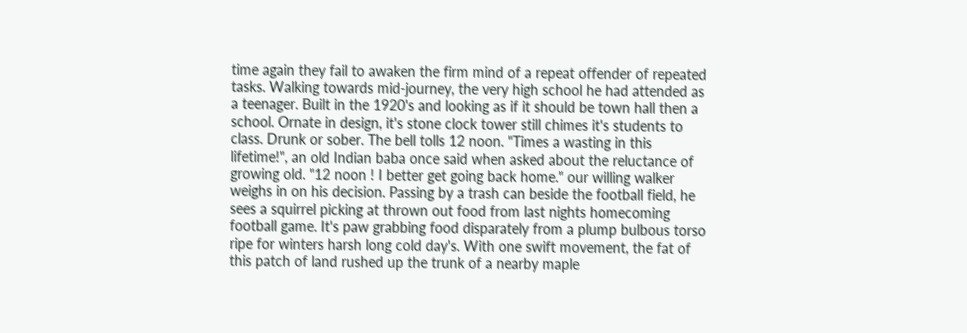time again they fail to awaken the firm mind of a repeat offender of repeated tasks. Walking towards mid-journey, the very high school he had attended as a teenager. Built in the 1920's and looking as if it should be town hall then a school. Ornate in design, it's stone clock tower still chimes it's students to class. Drunk or sober. The bell tolls 12 noon. "Times a wasting in this lifetime!", an old Indian baba once said when asked about the reluctance of growing old. "12 noon ! I better get going back home." our willing walker weighs in on his decision. Passing by a trash can beside the football field, he sees a squirrel picking at thrown out food from last nights homecoming football game. It's paw grabbing food disparately from a plump bulbous torso ripe for winters harsh long cold day's. With one swift movement, the fat of this patch of land rushed up the trunk of a nearby maple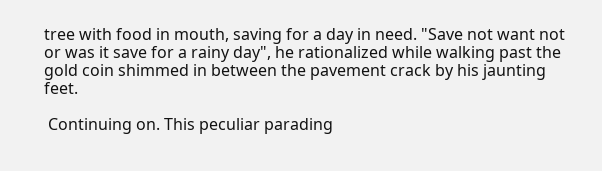tree with food in mouth, saving for a day in need. "Save not want not or was it save for a rainy day", he rationalized while walking past the gold coin shimmed in between the pavement crack by his jaunting feet.

 Continuing on. This peculiar parading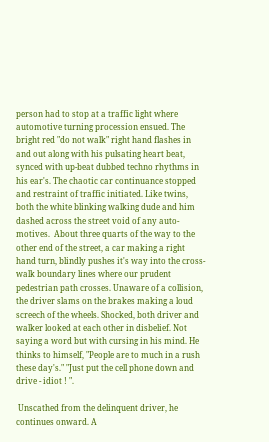person had to stop at a traffic light where automotive turning procession ensued. The bright red "do not walk" right hand flashes in and out along with his pulsating heart beat, synced with up-beat dubbed techno rhythms in his ear's. The chaotic car continuance stopped and restraint of traffic initiated. Like twins, both the white blinking walking dude and him dashed across the street void of any auto-motives.  About three quarts of the way to the other end of the street, a car making a right hand turn, blindly pushes it's way into the cross-walk boundary lines where our prudent pedestrian path crosses. Unaware of a collision, the driver slams on the brakes making a loud screech of the wheels. Shocked, both driver and walker looked at each other in disbelief. Not saying a word but with cursing in his mind. He thinks to himself, "People are to much in a rush these day's." "Just put the cell phone down and drive - idiot ! ".

 Unscathed from the delinquent driver, he continues onward. A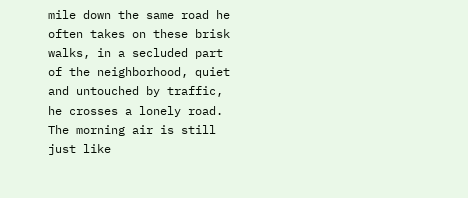mile down the same road he often takes on these brisk walks, in a secluded part of the neighborhood, quiet and untouched by traffic, he crosses a lonely road. The morning air is still just like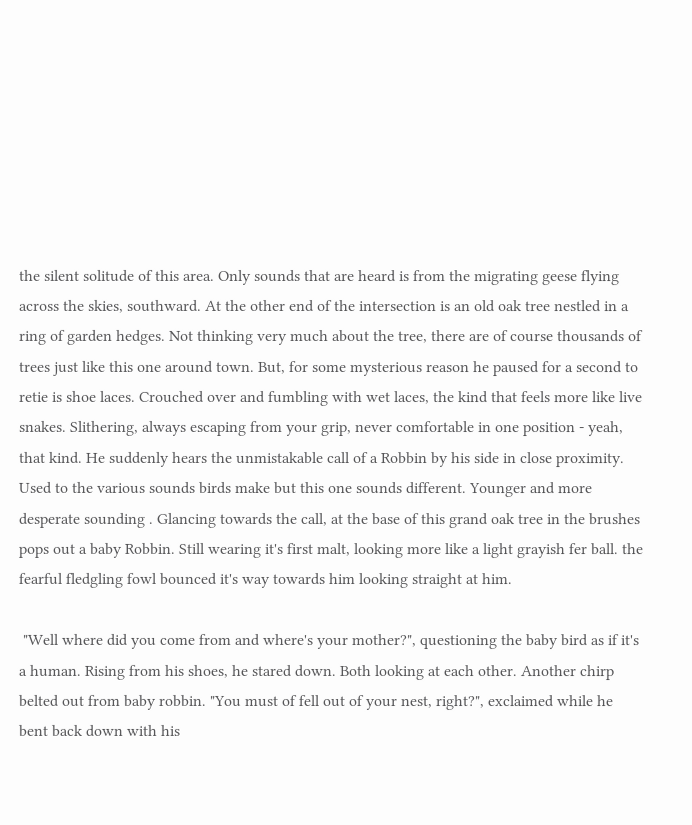the silent solitude of this area. Only sounds that are heard is from the migrating geese flying across the skies, southward. At the other end of the intersection is an old oak tree nestled in a ring of garden hedges. Not thinking very much about the tree, there are of course thousands of trees just like this one around town. But, for some mysterious reason he paused for a second to retie is shoe laces. Crouched over and fumbling with wet laces, the kind that feels more like live snakes. Slithering, always escaping from your grip, never comfortable in one position - yeah, that kind. He suddenly hears the unmistakable call of a Robbin by his side in close proximity. Used to the various sounds birds make but this one sounds different. Younger and more desperate sounding . Glancing towards the call, at the base of this grand oak tree in the brushes pops out a baby Robbin. Still wearing it's first malt, looking more like a light grayish fer ball. the fearful fledgling fowl bounced it's way towards him looking straight at him.

 "Well where did you come from and where's your mother?", questioning the baby bird as if it's a human. Rising from his shoes, he stared down. Both looking at each other. Another chirp belted out from baby robbin. "You must of fell out of your nest, right?", exclaimed while he bent back down with his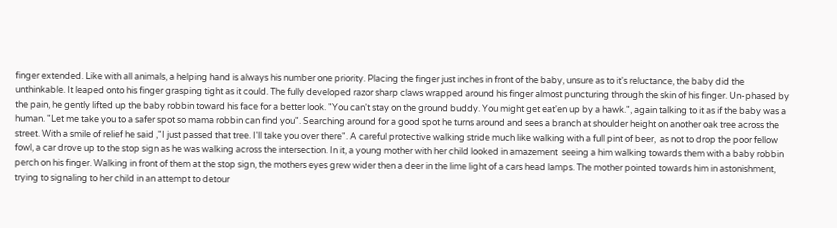finger extended. Like with all animals, a helping hand is always his number one priority. Placing the finger just inches in front of the baby, unsure as to it's reluctance, the baby did the unthinkable. It leaped onto his finger grasping tight as it could. The fully developed razor sharp claws wrapped around his finger almost puncturing through the skin of his finger. Un-phased by the pain, he gently lifted up the baby robbin toward his face for a better look. "You can't stay on the ground buddy. You might get eat'en up by a hawk.", again talking to it as if the baby was a human. "Let me take you to a safer spot so mama robbin can find you". Searching around for a good spot he turns around and sees a branch at shoulder height on another oak tree across the street. With a smile of relief he said ,"I just passed that tree. I'll take you over there". A careful protective walking stride much like walking with a full pint of beer,  as not to drop the poor fellow fowl, a car drove up to the stop sign as he was walking across the intersection. In it, a young mother with her child looked in amazement  seeing a him walking towards them with a baby robbin perch on his finger. Walking in front of them at the stop sign, the mothers eyes grew wider then a deer in the lime light of a cars head lamps. The mother pointed towards him in astonishment, trying to signaling to her child in an attempt to detour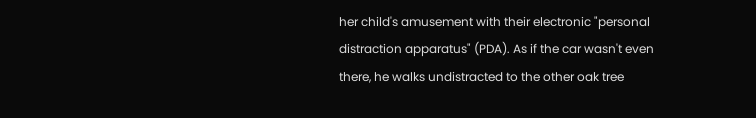her child's amusement with their electronic "personal distraction apparatus" (PDA). As if the car wasn't even there, he walks undistracted to the other oak tree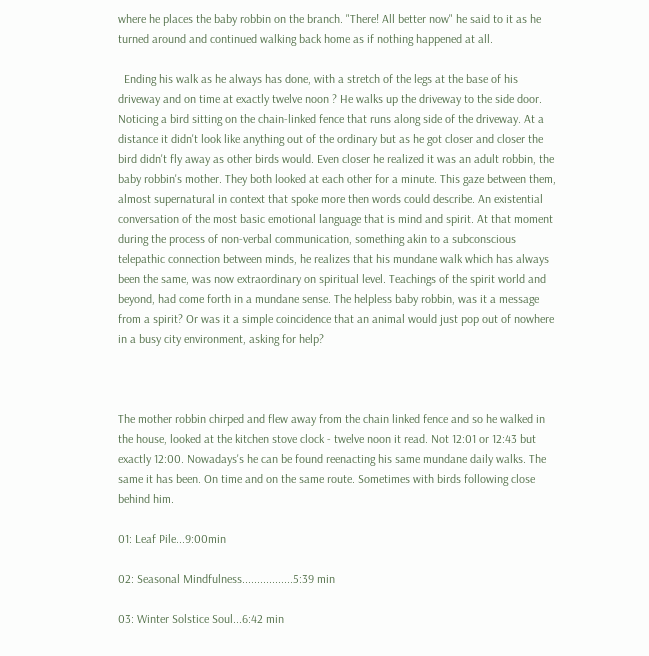where he places the baby robbin on the branch. "There! All better now" he said to it as he turned around and continued walking back home as if nothing happened at all.

  Ending his walk as he always has done, with a stretch of the legs at the base of his driveway and on time at exactly twelve noon ? He walks up the driveway to the side door. Noticing a bird sitting on the chain-linked fence that runs along side of the driveway. At a distance it didn't look like anything out of the ordinary but as he got closer and closer the bird didn't fly away as other birds would. Even closer he realized it was an adult robbin, the baby robbin's mother. They both looked at each other for a minute. This gaze between them, almost supernatural in context that spoke more then words could describe. An existential conversation of the most basic emotional language that is mind and spirit. At that moment during the process of non-verbal communication, something akin to a subconscious telepathic connection between minds, he realizes that his mundane walk which has always been the same, was now extraordinary on spiritual level. Teachings of the spirit world and beyond, had come forth in a mundane sense. The helpless baby robbin, was it a message from a spirit? Or was it a simple coincidence that an animal would just pop out of nowhere in a busy city environment, asking for help?



The mother robbin chirped and flew away from the chain linked fence and so he walked in the house, looked at the kitchen stove clock - twelve noon it read. Not 12:01 or 12:43 but exactly 12:00. Nowadays's he can be found reenacting his same mundane daily walks. The same it has been. On time and on the same route. Sometimes with birds following close behind him.

01: Leaf Pile...9:00min

02: Seasonal Mindfulness.................5:39 min

03: Winter Solstice Soul...6:42 min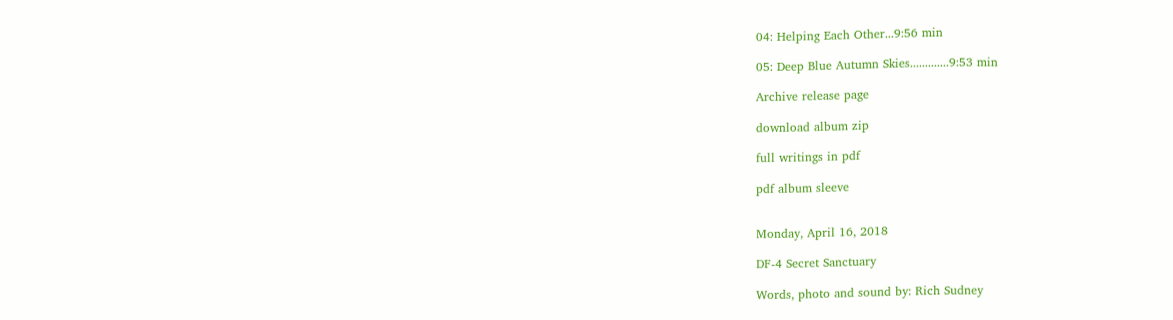04: Helping Each Other...9:56 min

05: Deep Blue Autumn Skies.............9:53 min

Archive release page

download album zip

full writings in pdf

pdf album sleeve


Monday, April 16, 2018

DF-4 Secret Sanctuary

Words, photo and sound by: Rich Sudney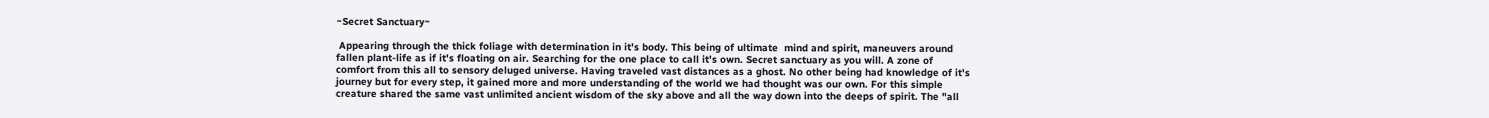~Secret Sanctuary~

 Appearing through the thick foliage with determination in it's body. This being of ultimate  mind and spirit, maneuvers around fallen plant-life as if it's floating on air. Searching for the one place to call it's own. Secret sanctuary as you will. A zone of comfort from this all to sensory deluged universe. Having traveled vast distances as a ghost. No other being had knowledge of it's journey but for every step, it gained more and more understanding of the world we had thought was our own. For this simple creature shared the same vast unlimited ancient wisdom of the sky above and all the way down into the deeps of spirit. The "all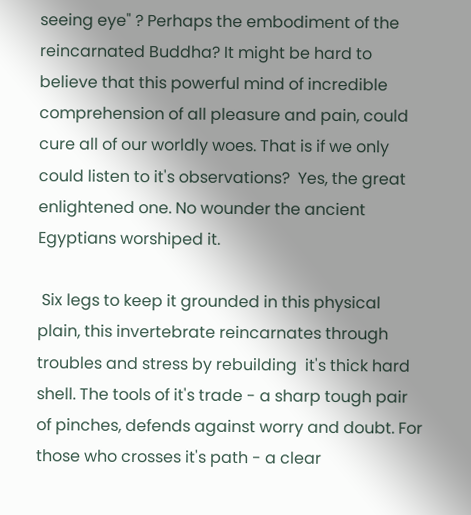seeing eye" ? Perhaps the embodiment of the reincarnated Buddha? It might be hard to believe that this powerful mind of incredible comprehension of all pleasure and pain, could cure all of our worldly woes. That is if we only could listen to it's observations?  Yes, the great enlightened one. No wounder the ancient Egyptians worshiped it.

 Six legs to keep it grounded in this physical plain, this invertebrate reincarnates through troubles and stress by rebuilding  it's thick hard shell. The tools of it's trade - a sharp tough pair of pinches, defends against worry and doubt. For those who crosses it's path - a clear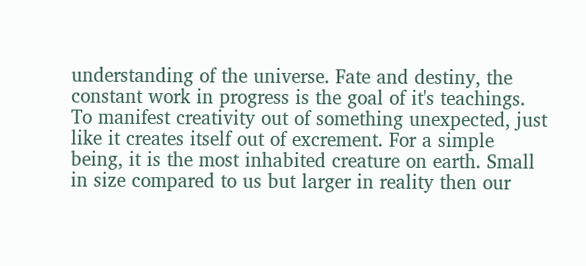understanding of the universe. Fate and destiny, the constant work in progress is the goal of it's teachings. To manifest creativity out of something unexpected, just like it creates itself out of excrement. For a simple being, it is the most inhabited creature on earth. Small in size compared to us but larger in reality then our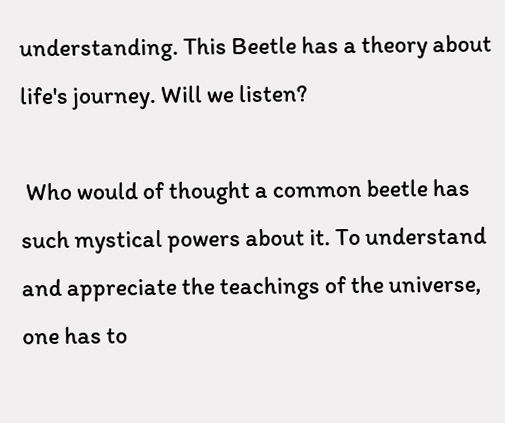understanding. This Beetle has a theory about life's journey. Will we listen?

 Who would of thought a common beetle has such mystical powers about it. To understand and appreciate the teachings of the universe, one has to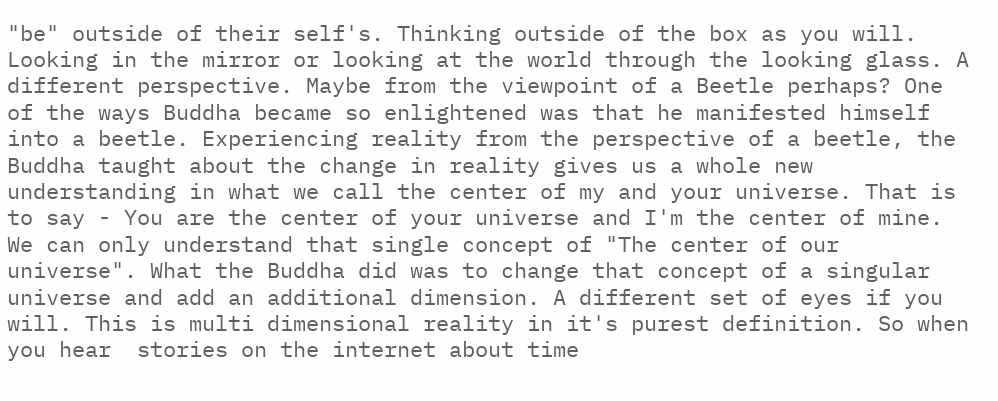"be" outside of their self's. Thinking outside of the box as you will. Looking in the mirror or looking at the world through the looking glass. A different perspective. Maybe from the viewpoint of a Beetle perhaps? One of the ways Buddha became so enlightened was that he manifested himself into a beetle. Experiencing reality from the perspective of a beetle, the Buddha taught about the change in reality gives us a whole new understanding in what we call the center of my and your universe. That is to say - You are the center of your universe and I'm the center of mine. We can only understand that single concept of "The center of our universe". What the Buddha did was to change that concept of a singular universe and add an additional dimension. A different set of eyes if you will. This is multi dimensional reality in it's purest definition. So when you hear  stories on the internet about time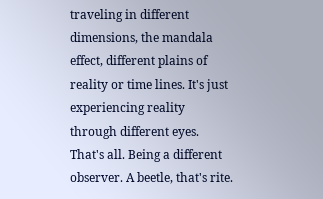traveling in different dimensions, the mandala effect, different plains of reality or time lines. It's just experiencing reality through different eyes. That's all. Being a different observer. A beetle, that's rite.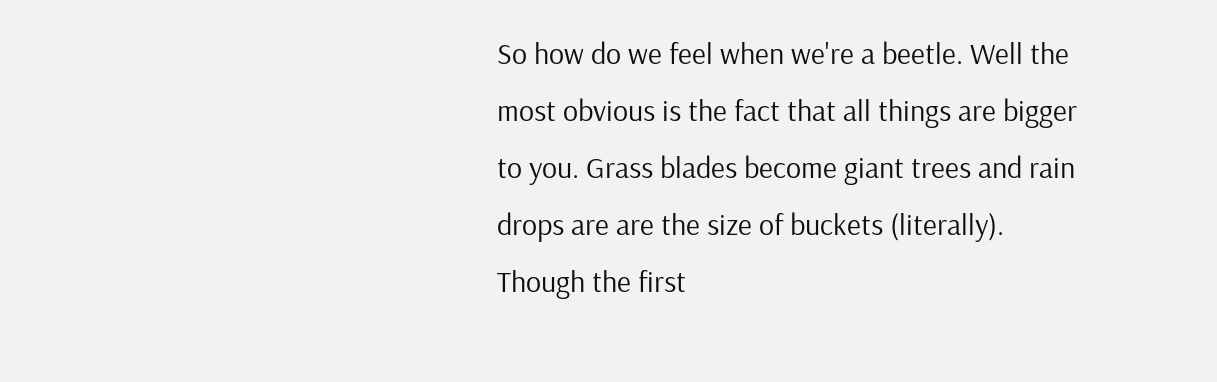So how do we feel when we're a beetle. Well the most obvious is the fact that all things are bigger to you. Grass blades become giant trees and rain drops are are the size of buckets (literally). Though the first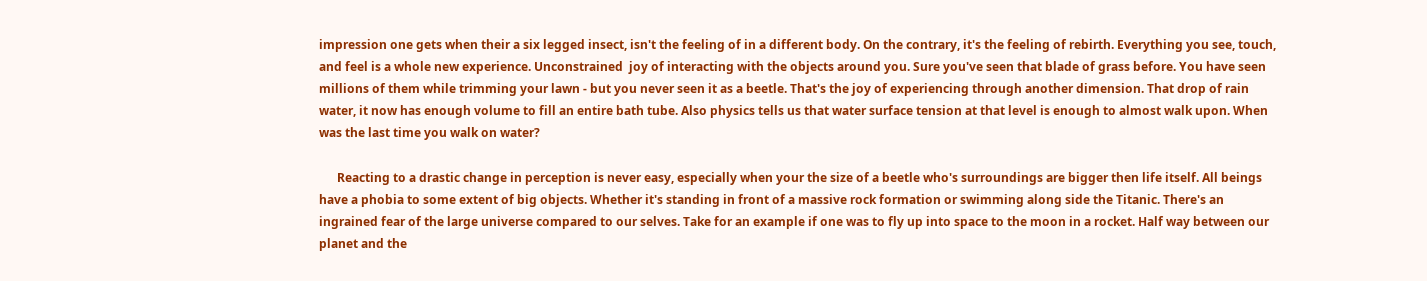impression one gets when their a six legged insect, isn't the feeling of in a different body. On the contrary, it's the feeling of rebirth. Everything you see, touch, and feel is a whole new experience. Unconstrained  joy of interacting with the objects around you. Sure you've seen that blade of grass before. You have seen millions of them while trimming your lawn - but you never seen it as a beetle. That's the joy of experiencing through another dimension. That drop of rain water, it now has enough volume to fill an entire bath tube. Also physics tells us that water surface tension at that level is enough to almost walk upon. When was the last time you walk on water?

      Reacting to a drastic change in perception is never easy, especially when your the size of a beetle who's surroundings are bigger then life itself. All beings have a phobia to some extent of big objects. Whether it's standing in front of a massive rock formation or swimming along side the Titanic. There's an ingrained fear of the large universe compared to our selves. Take for an example if one was to fly up into space to the moon in a rocket. Half way between our planet and the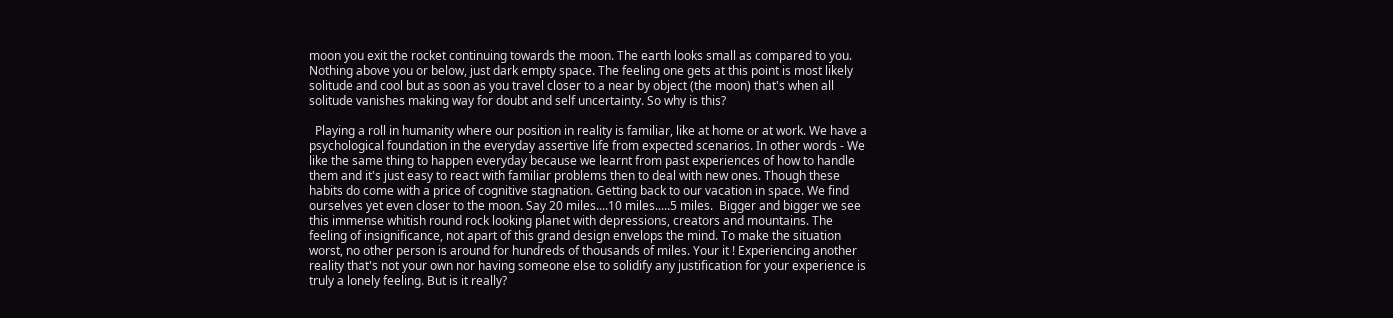moon you exit the rocket continuing towards the moon. The earth looks small as compared to you. Nothing above you or below, just dark empty space. The feeling one gets at this point is most likely solitude and cool but as soon as you travel closer to a near by object (the moon) that's when all solitude vanishes making way for doubt and self uncertainty. So why is this?

  Playing a roll in humanity where our position in reality is familiar, like at home or at work. We have a psychological foundation in the everyday assertive life from expected scenarios. In other words - We like the same thing to happen everyday because we learnt from past experiences of how to handle them and it's just easy to react with familiar problems then to deal with new ones. Though these habits do come with a price of cognitive stagnation. Getting back to our vacation in space. We find ourselves yet even closer to the moon. Say 20 miles....10 miles.....5 miles.  Bigger and bigger we see this immense whitish round rock looking planet with depressions, creators and mountains. The feeling of insignificance, not apart of this grand design envelops the mind. To make the situation worst, no other person is around for hundreds of thousands of miles. Your it ! Experiencing another reality that's not your own nor having someone else to solidify any justification for your experience is truly a lonely feeling. But is it really?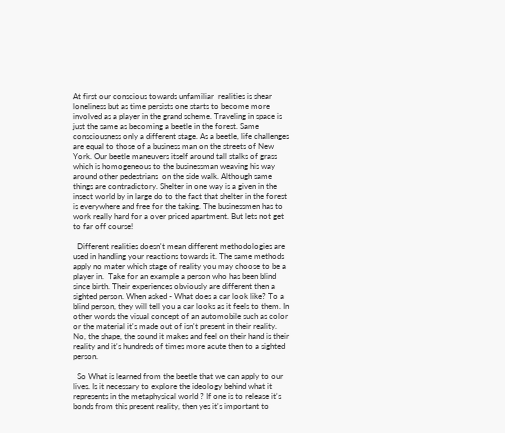At first our conscious towards unfamiliar  realities is shear loneliness but as time persists one starts to become more involved as a player in the grand scheme. Traveling in space is just the same as becoming a beetle in the forest. Same consciousness only a different stage. As a beetle, life challenges are equal to those of a business man on the streets of New York. Our beetle maneuvers itself around tall stalks of grass which is homogeneous to the businessman weaving his way around other pedestrians  on the side walk. Although same things are contradictory. Shelter in one way is a given in the insect world by in large do to the fact that shelter in the forest is everywhere and free for the taking. The businessmen has to work really hard for a over priced apartment. But lets not get to far off course!

  Different realities doesn't mean different methodologies are used in handling your reactions towards it. The same methods apply no mater which stage of reality you may choose to be a player in.  Take for an example a person who has been blind since birth. Their experiences obviously are different then a sighted person. When asked - What does a car look like? To a blind person, they will tell you a car looks as it feels to them. In other words the visual concept of an automobile such as color or the material it's made out of isn't present in their reality. No, the shape, the sound it makes and feel on their hand is their reality and it's hundreds of times more acute then to a sighted person.

  So What is learned from the beetle that we can apply to our lives. Is it necessary to explore the ideology behind what it represents in the metaphysical world ? If one is to release it's bonds from this present reality, then yes it's important to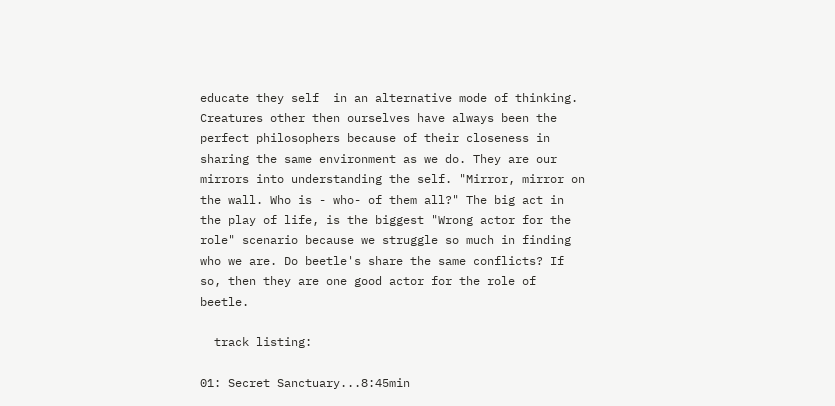educate they self  in an alternative mode of thinking. Creatures other then ourselves have always been the perfect philosophers because of their closeness in sharing the same environment as we do. They are our mirrors into understanding the self. "Mirror, mirror on the wall. Who is - who- of them all?" The big act in the play of life, is the biggest "Wrong actor for the role" scenario because we struggle so much in finding who we are. Do beetle's share the same conflicts? If so, then they are one good actor for the role of beetle.

  track listing:

01: Secret Sanctuary...8:45min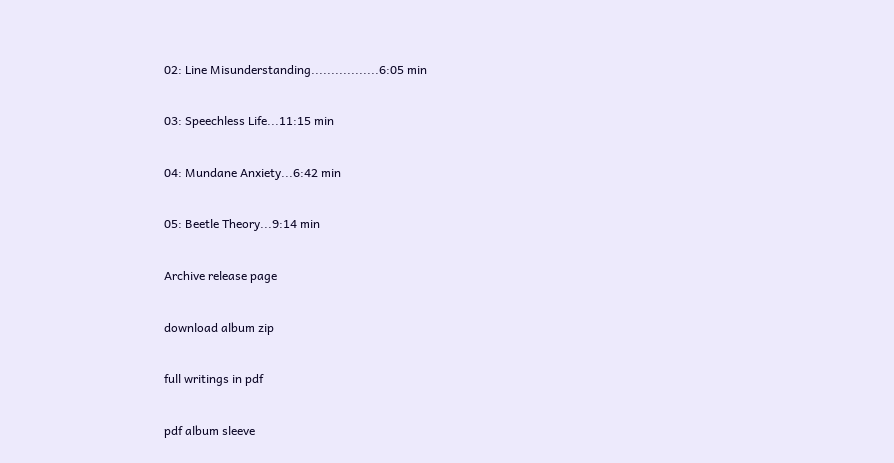02: Line Misunderstanding.................6:05 min

03: Speechless Life...11:15 min

04: Mundane Anxiety...6:42 min

05: Beetle Theory...9:14 min

Archive release page

download album zip

full writings in pdf

pdf album sleeve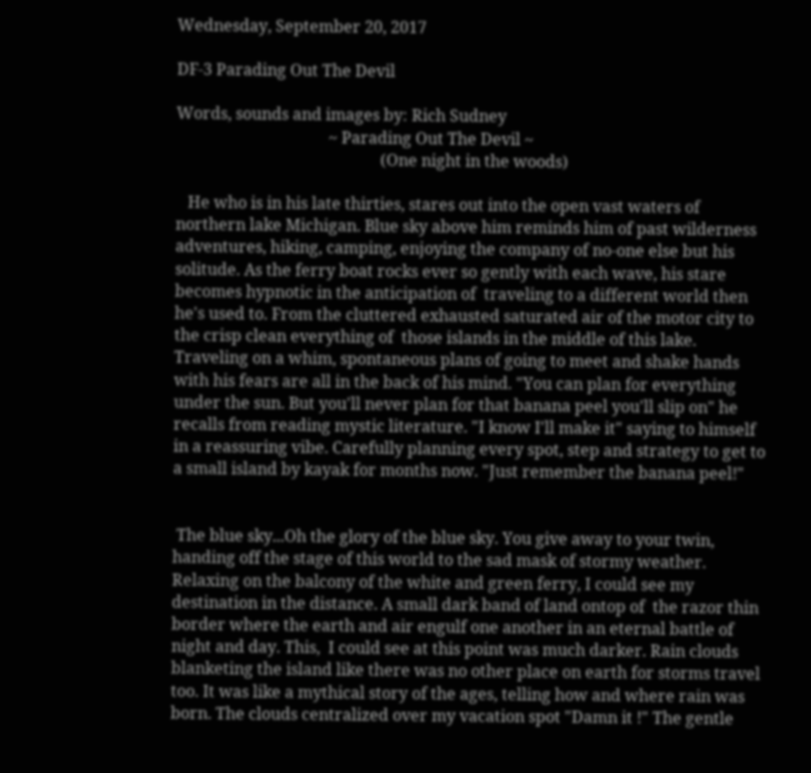Wednesday, September 20, 2017

DF-3 Parading Out The Devil

Words, sounds and images by: Rich Sudney
                                      ~ Parading Out The Devil ~
                                                   (One night in the woods)

   He who is in his late thirties, stares out into the open vast waters of northern lake Michigan. Blue sky above him reminds him of past wilderness adventures, hiking, camping, enjoying the company of no-one else but his solitude. As the ferry boat rocks ever so gently with each wave, his stare becomes hypnotic in the anticipation of  traveling to a different world then he's used to. From the cluttered exhausted saturated air of the motor city to the crisp clean everything of  those islands in the middle of this lake. Traveling on a whim, spontaneous plans of going to meet and shake hands with his fears are all in the back of his mind. "You can plan for everything under the sun. But you'll never plan for that banana peel you'll slip on" he recalls from reading mystic literature. "I know I'll make it" saying to himself in a reassuring vibe. Carefully planning every spot, step and strategy to get to a small island by kayak for months now. "Just remember the banana peel!"


 The blue sky...Oh the glory of the blue sky. You give away to your twin, handing off the stage of this world to the sad mask of stormy weather. Relaxing on the balcony of the white and green ferry, I could see my destination in the distance. A small dark band of land ontop of  the razor thin border where the earth and air engulf one another in an eternal battle of  night and day. This,  I could see at this point was much darker. Rain clouds blanketing the island like there was no other place on earth for storms travel too. It was like a mythical story of the ages, telling how and where rain was born. The clouds centralized over my vacation spot "Damn it !" The gentle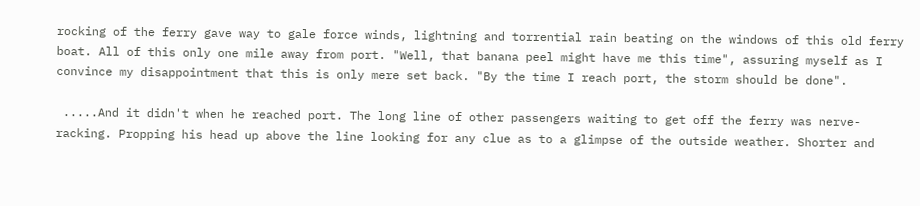rocking of the ferry gave way to gale force winds, lightning and torrential rain beating on the windows of this old ferry boat. All of this only one mile away from port. "Well, that banana peel might have me this time", assuring myself as I convince my disappointment that this is only mere set back. "By the time I reach port, the storm should be done".

 .....And it didn't when he reached port. The long line of other passengers waiting to get off the ferry was nerve-racking. Propping his head up above the line looking for any clue as to a glimpse of the outside weather. Shorter and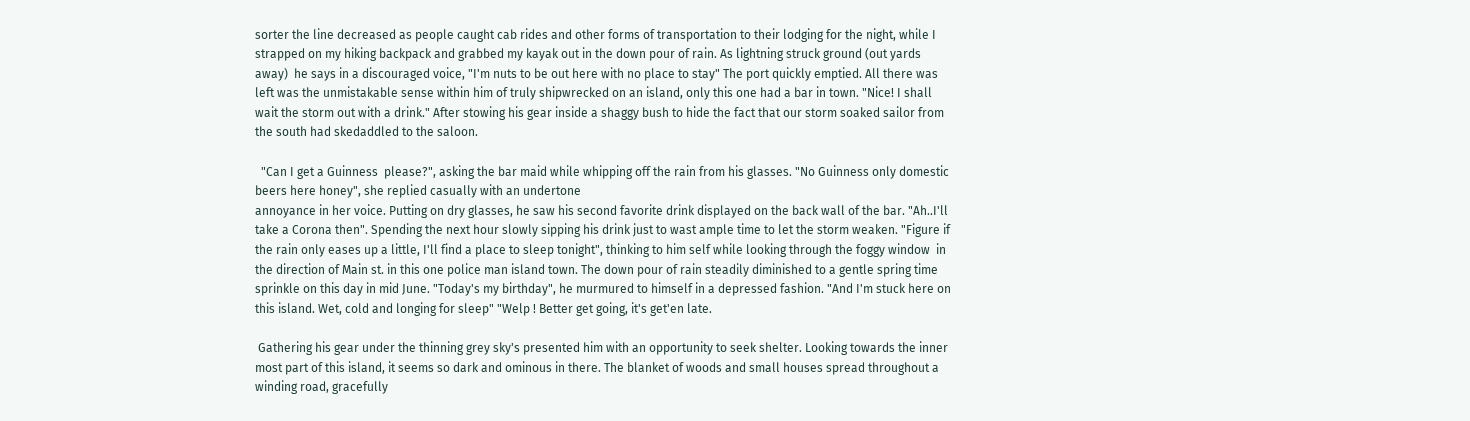sorter the line decreased as people caught cab rides and other forms of transportation to their lodging for the night, while I strapped on my hiking backpack and grabbed my kayak out in the down pour of rain. As lightning struck ground (out yards away)  he says in a discouraged voice, "I'm nuts to be out here with no place to stay" The port quickly emptied. All there was left was the unmistakable sense within him of truly shipwrecked on an island, only this one had a bar in town. "Nice! I shall wait the storm out with a drink." After stowing his gear inside a shaggy bush to hide the fact that our storm soaked sailor from the south had skedaddled to the saloon.

  "Can I get a Guinness  please?", asking the bar maid while whipping off the rain from his glasses. "No Guinness only domestic beers here honey", she replied casually with an undertone
annoyance in her voice. Putting on dry glasses, he saw his second favorite drink displayed on the back wall of the bar. "Ah..I'll take a Corona then". Spending the next hour slowly sipping his drink just to wast ample time to let the storm weaken. "Figure if the rain only eases up a little, I'll find a place to sleep tonight", thinking to him self while looking through the foggy window  in the direction of Main st. in this one police man island town. The down pour of rain steadily diminished to a gentle spring time sprinkle on this day in mid June. "Today's my birthday", he murmured to himself in a depressed fashion. "And I'm stuck here on this island. Wet, cold and longing for sleep" "Welp ! Better get going, it's get'en late.

 Gathering his gear under the thinning grey sky's presented him with an opportunity to seek shelter. Looking towards the inner most part of this island, it seems so dark and ominous in there. The blanket of woods and small houses spread throughout a winding road, gracefully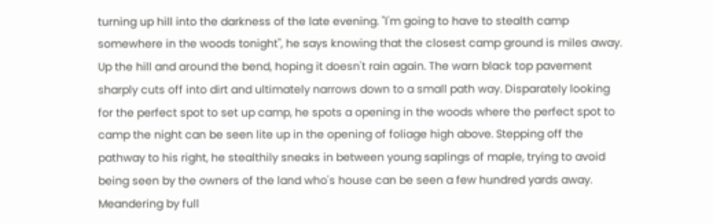turning up hill into the darkness of the late evening. "I'm going to have to stealth camp somewhere in the woods tonight", he says knowing that the closest camp ground is miles away. Up the hill and around the bend, hoping it doesn't rain again. The warn black top pavement sharply cuts off into dirt and ultimately narrows down to a small path way. Disparately looking for the perfect spot to set up camp, he spots a opening in the woods where the perfect spot to camp the night can be seen lite up in the opening of foliage high above. Stepping off the pathway to his right, he stealthily sneaks in between young saplings of maple, trying to avoid being seen by the owners of the land who's house can be seen a few hundred yards away. Meandering by full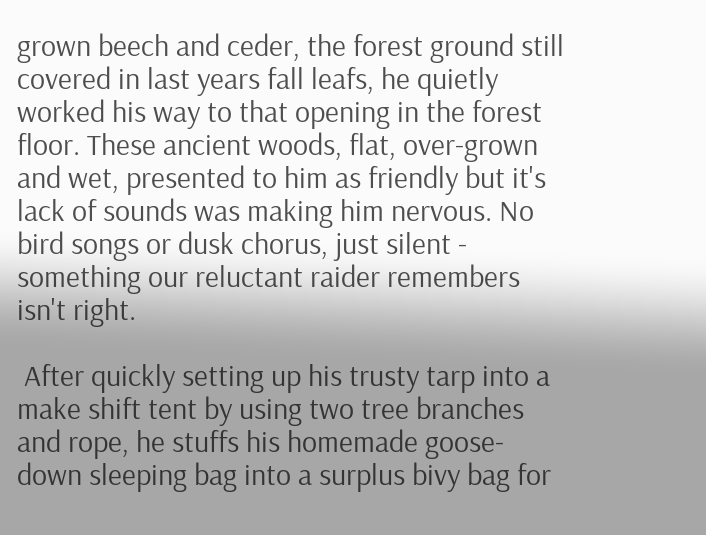grown beech and ceder, the forest ground still covered in last years fall leafs, he quietly worked his way to that opening in the forest floor. These ancient woods, flat, over-grown and wet, presented to him as friendly but it's lack of sounds was making him nervous. No bird songs or dusk chorus, just silent - something our reluctant raider remembers isn't right.

 After quickly setting up his trusty tarp into a make shift tent by using two tree branches and rope, he stuffs his homemade goose-down sleeping bag into a surplus bivy bag for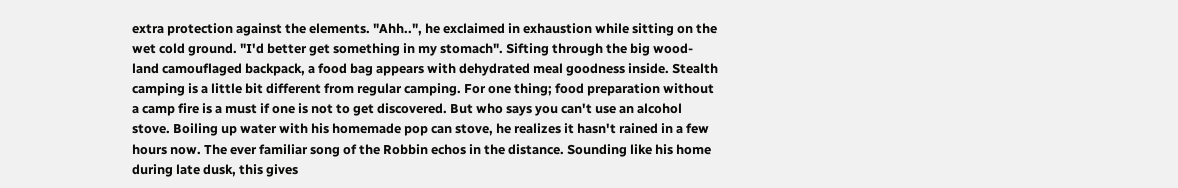extra protection against the elements. "Ahh..", he exclaimed in exhaustion while sitting on the wet cold ground. "I'd better get something in my stomach". Sifting through the big wood-land camouflaged backpack, a food bag appears with dehydrated meal goodness inside. Stealth camping is a little bit different from regular camping. For one thing; food preparation without a camp fire is a must if one is not to get discovered. But who says you can't use an alcohol stove. Boiling up water with his homemade pop can stove, he realizes it hasn't rained in a few hours now. The ever familiar song of the Robbin echos in the distance. Sounding like his home during late dusk, this gives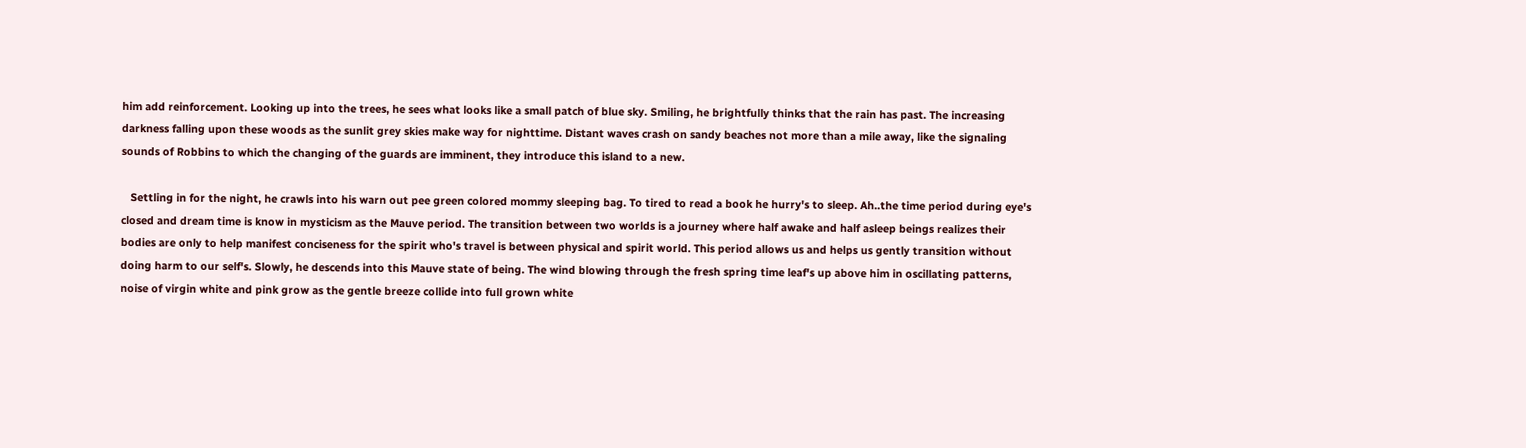him add reinforcement. Looking up into the trees, he sees what looks like a small patch of blue sky. Smiling, he brightfully thinks that the rain has past. The increasing darkness falling upon these woods as the sunlit grey skies make way for nighttime. Distant waves crash on sandy beaches not more than a mile away, like the signaling sounds of Robbins to which the changing of the guards are imminent, they introduce this island to a new.

   Settling in for the night, he crawls into his warn out pee green colored mommy sleeping bag. To tired to read a book he hurry's to sleep. Ah..the time period during eye's closed and dream time is know in mysticism as the Mauve period. The transition between two worlds is a journey where half awake and half asleep beings realizes their bodies are only to help manifest conciseness for the spirit who's travel is between physical and spirit world. This period allows us and helps us gently transition without doing harm to our self's. Slowly, he descends into this Mauve state of being. The wind blowing through the fresh spring time leaf's up above him in oscillating patterns, noise of virgin white and pink grow as the gentle breeze collide into full grown white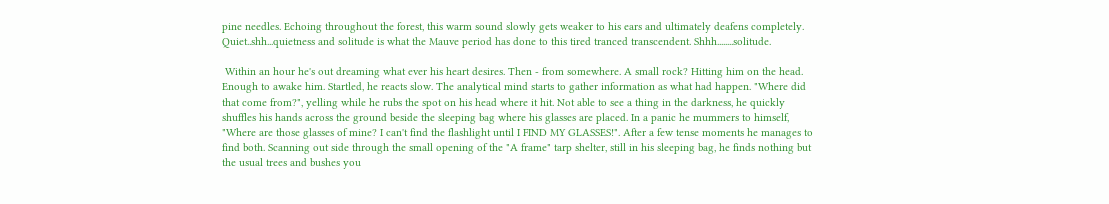pine needles. Echoing throughout the forest, this warm sound slowly gets weaker to his ears and ultimately deafens completely. Quiet..shh...quietness and solitude is what the Mauve period has done to this tired tranced transcendent. Shhh........solitude.

 Within an hour he's out dreaming what ever his heart desires. Then - from somewhere. A small rock? Hitting him on the head. Enough to awake him. Startled, he reacts slow. The analytical mind starts to gather information as what had happen. "Where did that come from?", yelling while he rubs the spot on his head where it hit. Not able to see a thing in the darkness, he quickly shuffles his hands across the ground beside the sleeping bag where his glasses are placed. In a panic he mummers to himself, "Where are those glasses of mine? I can't find the flashlight until I FIND MY GLASSES!". After a few tense moments he manages to find both. Scanning out side through the small opening of the "A frame" tarp shelter, still in his sleeping bag, he finds nothing but the usual trees and bushes you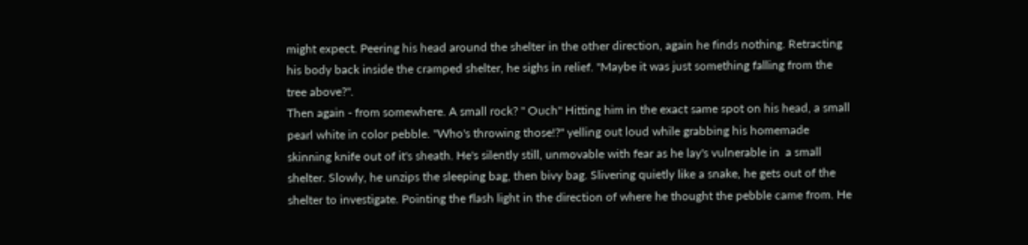might expect. Peering his head around the shelter in the other direction, again he finds nothing. Retracting his body back inside the cramped shelter, he sighs in relief. "Maybe it was just something falling from the tree above?".
Then again - from somewhere. A small rock? " Ouch" Hitting him in the exact same spot on his head, a small pearl white in color pebble. "Who's throwing those!?" yelling out loud while grabbing his homemade skinning knife out of it's sheath. He's silently still, unmovable with fear as he lay's vulnerable in  a small shelter. Slowly, he unzips the sleeping bag, then bivy bag. Slivering quietly like a snake, he gets out of the shelter to investigate. Pointing the flash light in the direction of where he thought the pebble came from. He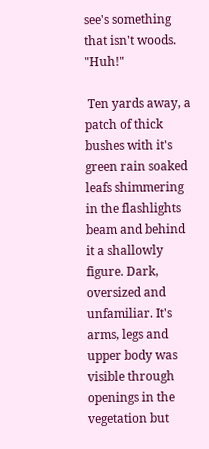see's something that isn't woods. "Huh!"

 Ten yards away, a patch of thick bushes with it's green rain soaked leafs shimmering in the flashlights beam and behind it a shallowly figure. Dark, oversized and unfamiliar. It's arms, legs and upper body was visible through openings in the vegetation but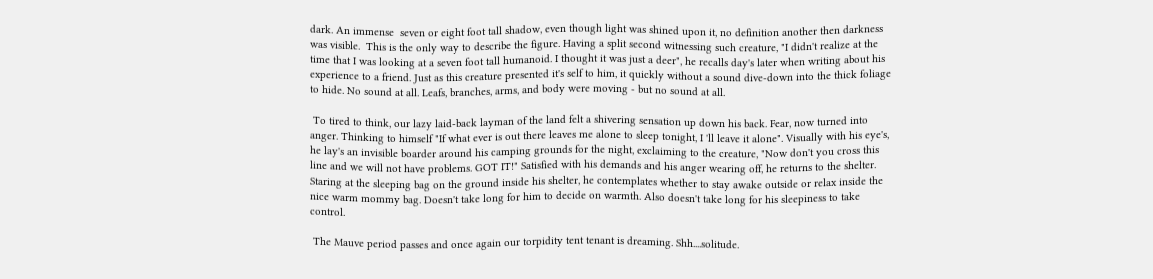dark. An immense  seven or eight foot tall shadow, even though light was shined upon it, no definition another then darkness was visible.  This is the only way to describe the figure. Having a split second witnessing such creature, "I didn't realize at the time that I was looking at a seven foot tall humanoid. I thought it was just a deer", he recalls day's later when writing about his experience to a friend. Just as this creature presented it's self to him, it quickly without a sound dive-down into the thick foliage to hide. No sound at all. Leafs, branches, arms, and body were moving - but no sound at all.

 To tired to think, our lazy laid-back layman of the land felt a shivering sensation up down his back. Fear, now turned into anger. Thinking to himself "If what ever is out there leaves me alone to sleep tonight, I 'll leave it alone". Visually with his eye's, he lay's an invisible boarder around his camping grounds for the night, exclaiming to the creature, "Now don't you cross this line and we will not have problems. GOT IT!" Satisfied with his demands and his anger wearing off, he returns to the shelter. Staring at the sleeping bag on the ground inside his shelter, he contemplates whether to stay awake outside or relax inside the nice warm mommy bag. Doesn't take long for him to decide on warmth. Also doesn't take long for his sleepiness to take control.

 The Mauve period passes and once again our torpidity tent tenant is dreaming. Shh....solitude.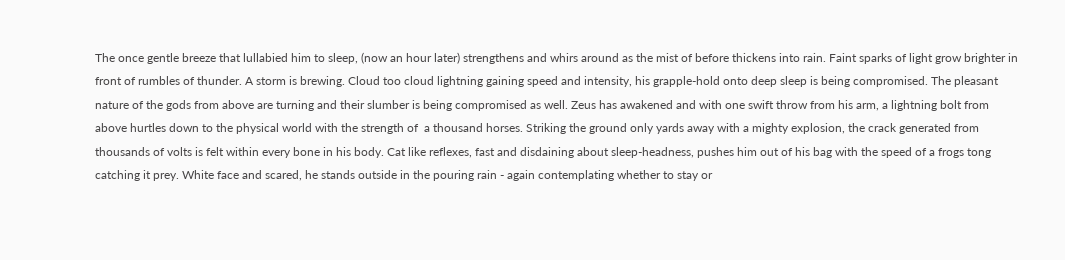The once gentle breeze that lullabied him to sleep, (now an hour later) strengthens and whirs around as the mist of before thickens into rain. Faint sparks of light grow brighter in front of rumbles of thunder. A storm is brewing. Cloud too cloud lightning gaining speed and intensity, his grapple-hold onto deep sleep is being compromised. The pleasant nature of the gods from above are turning and their slumber is being compromised as well. Zeus has awakened and with one swift throw from his arm, a lightning bolt from above hurtles down to the physical world with the strength of  a thousand horses. Striking the ground only yards away with a mighty explosion, the crack generated from  thousands of volts is felt within every bone in his body. Cat like reflexes, fast and disdaining about sleep-headness, pushes him out of his bag with the speed of a frogs tong catching it prey. White face and scared, he stands outside in the pouring rain - again contemplating whether to stay or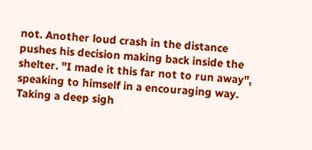not. Another loud crash in the distance pushes his decision making back inside the shelter. "I made it this far not to run away",  speaking to himself in a encouraging way. Taking a deep sigh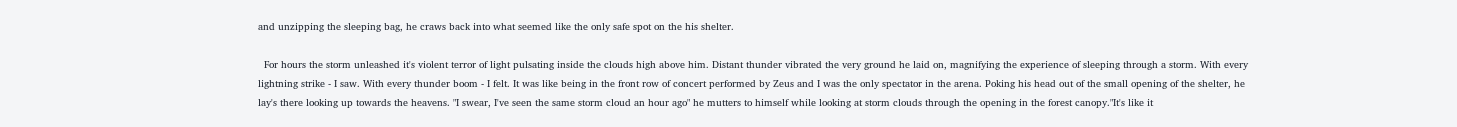and unzipping the sleeping bag, he craws back into what seemed like the only safe spot on the his shelter.

  For hours the storm unleashed it's violent terror of light pulsating inside the clouds high above him. Distant thunder vibrated the very ground he laid on, magnifying the experience of sleeping through a storm. With every lightning strike - I saw. With every thunder boom - I felt. It was like being in the front row of concert performed by Zeus and I was the only spectator in the arena. Poking his head out of the small opening of the shelter, he lay's there looking up towards the heavens. "I swear, I've seen the same storm cloud an hour ago" he mutters to himself while looking at storm clouds through the opening in the forest canopy."It's like it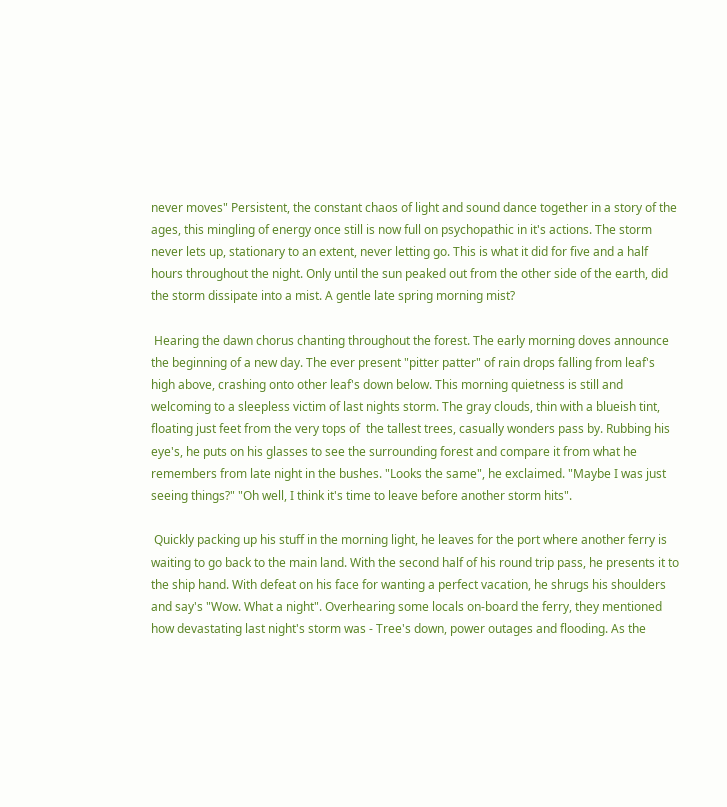never moves" Persistent, the constant chaos of light and sound dance together in a story of the ages, this mingling of energy once still is now full on psychopathic in it's actions. The storm never lets up, stationary to an extent, never letting go. This is what it did for five and a half hours throughout the night. Only until the sun peaked out from the other side of the earth, did the storm dissipate into a mist. A gentle late spring morning mist?

 Hearing the dawn chorus chanting throughout the forest. The early morning doves announce the beginning of a new day. The ever present "pitter patter" of rain drops falling from leaf's high above, crashing onto other leaf's down below. This morning quietness is still and welcoming to a sleepless victim of last nights storm. The gray clouds, thin with a blueish tint, floating just feet from the very tops of  the tallest trees, casually wonders pass by. Rubbing his eye's, he puts on his glasses to see the surrounding forest and compare it from what he remembers from late night in the bushes. "Looks the same", he exclaimed. "Maybe I was just seeing things?" "Oh well, I think it's time to leave before another storm hits".

 Quickly packing up his stuff in the morning light, he leaves for the port where another ferry is waiting to go back to the main land. With the second half of his round trip pass, he presents it to the ship hand. With defeat on his face for wanting a perfect vacation, he shrugs his shoulders and say's "Wow. What a night". Overhearing some locals on-board the ferry, they mentioned how devastating last night's storm was - Tree's down, power outages and flooding. As the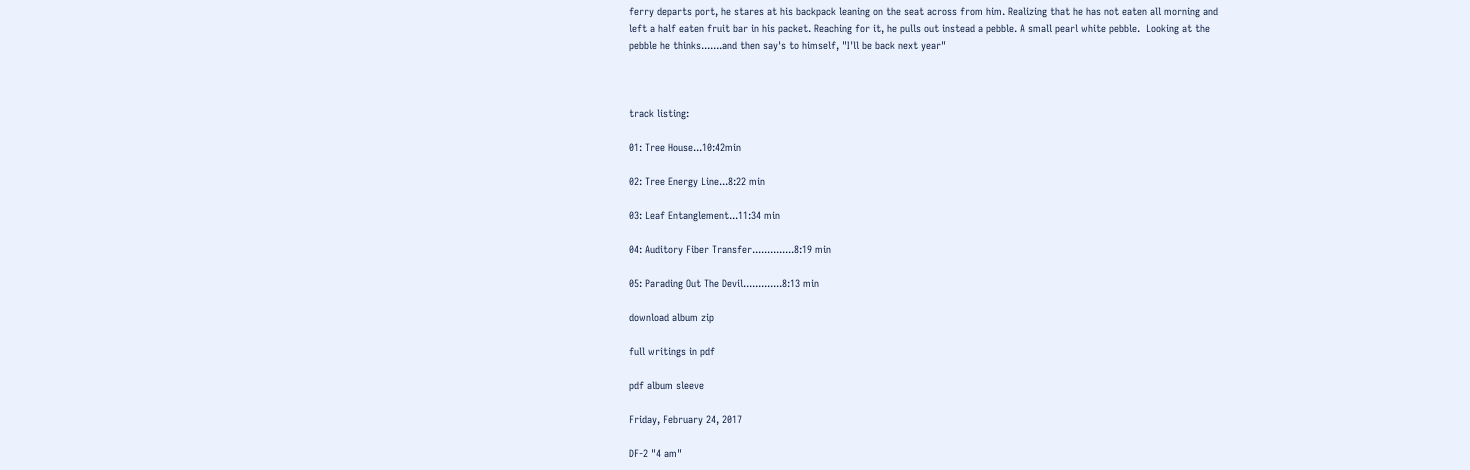ferry departs port, he stares at his backpack leaning on the seat across from him. Realizing that he has not eaten all morning and left a half eaten fruit bar in his packet. Reaching for it, he pulls out instead a pebble. A small pearl white pebble.  Looking at the pebble he thinks.......and then say's to himself, "I'll be back next year"



track listing:

01: Tree House...10:42min

02: Tree Energy Line...8:22 min

03: Leaf Entanglement...11:34 min

04: Auditory Fiber Transfer..............8:19 min

05: Parading Out The Devil.............8:13 min

download album zip

full writings in pdf

pdf album sleeve

Friday, February 24, 2017

DF-2 "4 am"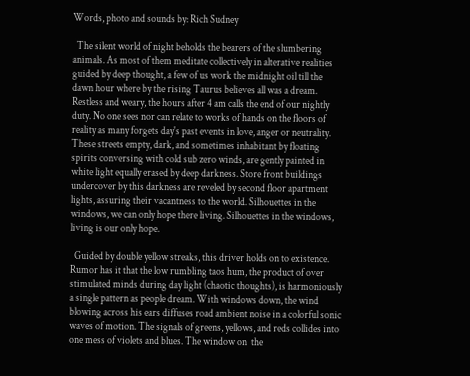Words, photo and sounds by: Rich Sudney

  The silent world of night beholds the bearers of the slumbering animals. As most of them meditate collectively in alterative realities guided by deep thought, a few of us work the midnight oil till the dawn hour where by the rising Taurus believes all was a dream. Restless and weary, the hours after 4 am calls the end of our nightly duty. No one sees nor can relate to works of hands on the floors of reality as many forgets day's past events in love, anger or neutrality. These streets empty, dark, and sometimes inhabitant by floating spirits conversing with cold sub zero winds, are gently painted in white light equally erased by deep darkness. Store front buildings undercover by this darkness are reveled by second floor apartment lights, assuring their vacantness to the world. Silhouettes in the windows, we can only hope there living. Silhouettes in the windows, living is our only hope.

  Guided by double yellow streaks, this driver holds on to existence. Rumor has it that the low rumbling taos hum, the product of over stimulated minds during day light (chaotic thoughts), is harmoniously a single pattern as people dream. With windows down, the wind blowing across his ears diffuses road ambient noise in a colorful sonic waves of motion. The signals of greens, yellows, and reds collides into one mess of violets and blues. The window on  the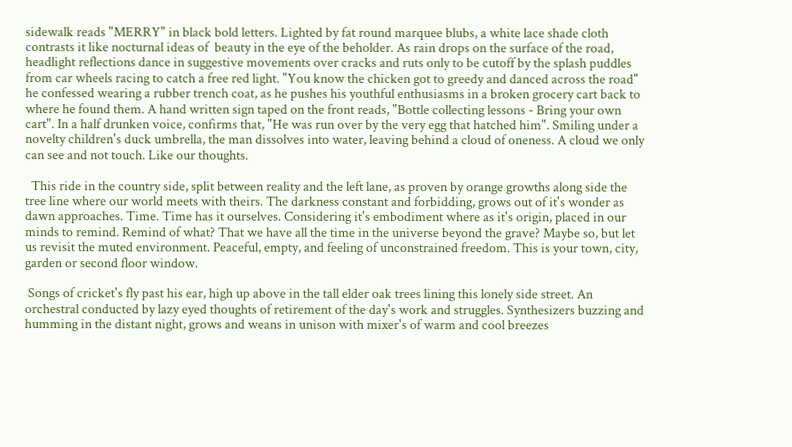sidewalk reads "MERRY" in black bold letters. Lighted by fat round marquee blubs, a white lace shade cloth contrasts it like nocturnal ideas of  beauty in the eye of the beholder. As rain drops on the surface of the road, headlight reflections dance in suggestive movements over cracks and ruts only to be cutoff by the splash puddles from car wheels racing to catch a free red light. "You know the chicken got to greedy and danced across the road" he confessed wearing a rubber trench coat, as he pushes his youthful enthusiasms in a broken grocery cart back to where he found them. A hand written sign taped on the front reads, "Bottle collecting lessons - Bring your own cart". In a half drunken voice, confirms that, "He was run over by the very egg that hatched him". Smiling under a novelty children's duck umbrella, the man dissolves into water, leaving behind a cloud of oneness. A cloud we only can see and not touch. Like our thoughts.

  This ride in the country side, split between reality and the left lane, as proven by orange growths along side the tree line where our world meets with theirs. The darkness constant and forbidding, grows out of it's wonder as dawn approaches. Time. Time has it ourselves. Considering it's embodiment where as it's origin, placed in our minds to remind. Remind of what? That we have all the time in the universe beyond the grave? Maybe so, but let us revisit the muted environment. Peaceful, empty, and feeling of unconstrained freedom. This is your town, city, garden or second floor window.

 Songs of cricket's fly past his ear, high up above in the tall elder oak trees lining this lonely side street. An orchestral conducted by lazy eyed thoughts of retirement of the day's work and struggles. Synthesizers buzzing and humming in the distant night, grows and weans in unison with mixer's of warm and cool breezes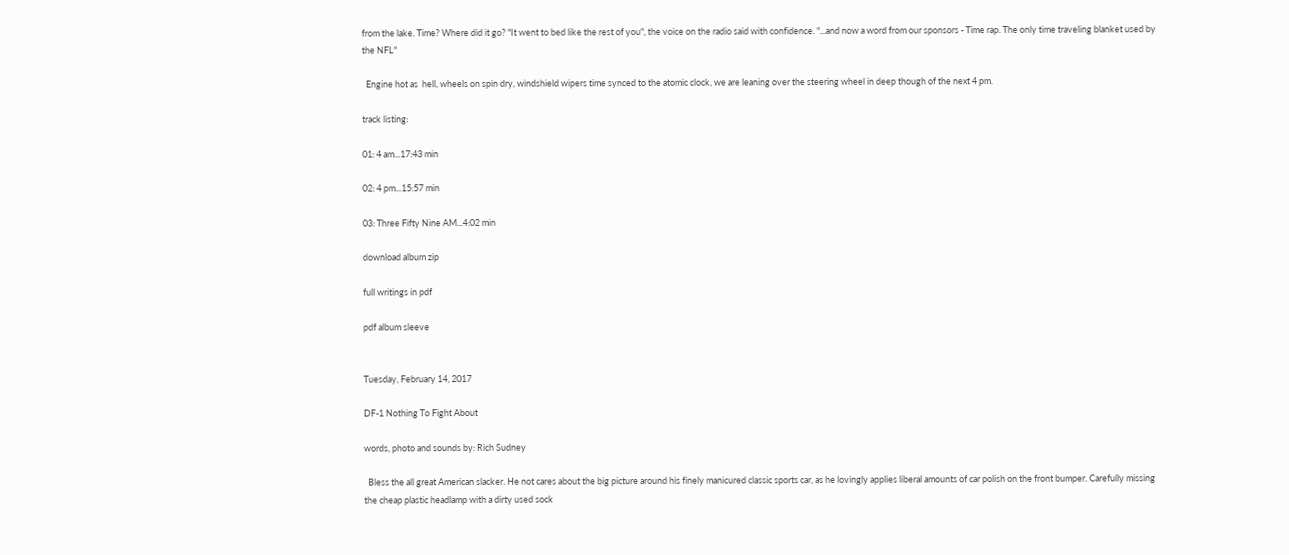from the lake. Time? Where did it go? "It went to bed like the rest of you", the voice on the radio said with confidence. "...and now a word from our sponsors - Time rap. The only time traveling blanket used by the NFL"

  Engine hot as  hell, wheels on spin dry, windshield wipers time synced to the atomic clock, we are leaning over the steering wheel in deep though of the next 4 pm.

track listing:

01: 4 am...17:43 min

02: 4 pm...15:57 min

03: Three Fifty Nine AM...4:02 min

download album zip

full writings in pdf

pdf album sleeve


Tuesday, February 14, 2017

DF-1 Nothing To Fight About

words, photo and sounds by: Rich Sudney

  Bless the all great American slacker. He not cares about the big picture around his finely manicured classic sports car, as he lovingly applies liberal amounts of car polish on the front bumper. Carefully missing the cheap plastic headlamp with a dirty used sock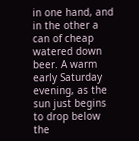in one hand, and in the other a can of cheap watered down beer. A warm early Saturday evening, as the sun just begins to drop below the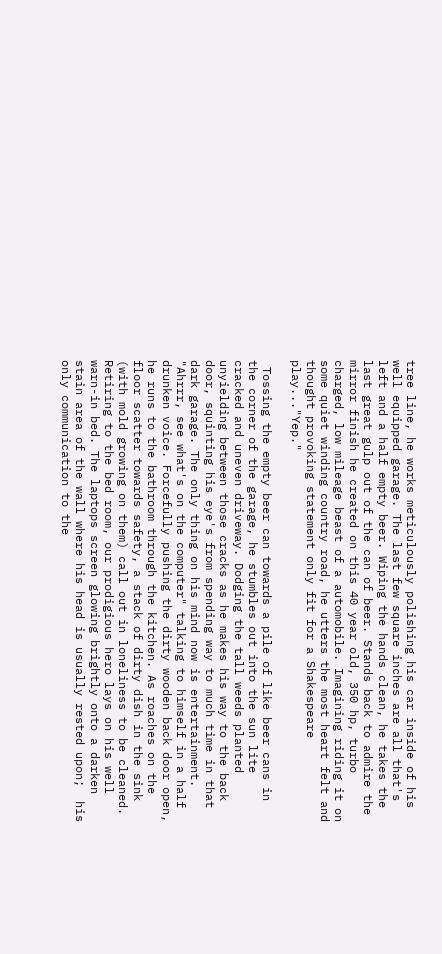tree line, he works meticulously polishing his car inside of his well equipped garage. The last few square inches are all that's left and a half empty beer. Wiping the hands clean, he takes the last great gulp out of the can of beer. Stands back to admire the mirror finish he created on this 40 year old, 350 hp, turbo charged, low mileage beast of a automobile. Imagining riding it on some quiet winding country road, he utters the most heart felt and thought provoking statement only fit for a Shakespeare play..."Yep."

 Tossing the empty beer can towards a pile of like beer cans in the corner of the garage, he stumbles out into the sun lite cracked and uneven driveway. Dodging the tall weeds planted unyielding between those cracks as he makes his way to the back door, squinting his eye's from spending way to much time in that dark garage. The only thing on his mind now is entertainment. "Ahrrr, see what's on the computer" talking to himself in a half drunken voice. Forcefully pushing the dirty wooden back door open, he runs to the bathroom through the kitchen. As roaches on the floor scatter towards safety, a stack of dirty dish in the sink (with mold growing on them) call out in loneliness to be cleaned. Retiring to the bed room, our prodigious hero lays on his well warn-in bed. The laptops screen glowing brightly onto a darken stain area of the wall where his head is usually rested upon;  his only communication to the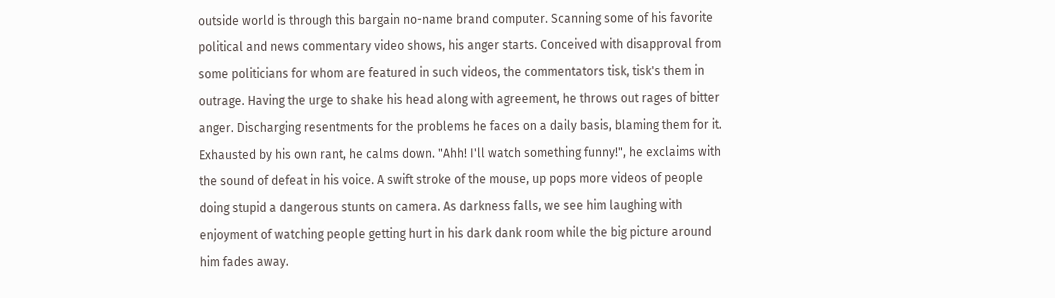outside world is through this bargain no-name brand computer. Scanning some of his favorite political and news commentary video shows, his anger starts. Conceived with disapproval from some politicians for whom are featured in such videos, the commentators tisk, tisk's them in outrage. Having the urge to shake his head along with agreement, he throws out rages of bitter anger. Discharging resentments for the problems he faces on a daily basis, blaming them for it. Exhausted by his own rant, he calms down. "Ahh! I'll watch something funny!", he exclaims with the sound of defeat in his voice. A swift stroke of the mouse, up pops more videos of people doing stupid a dangerous stunts on camera. As darkness falls, we see him laughing with enjoyment of watching people getting hurt in his dark dank room while the big picture around him fades away.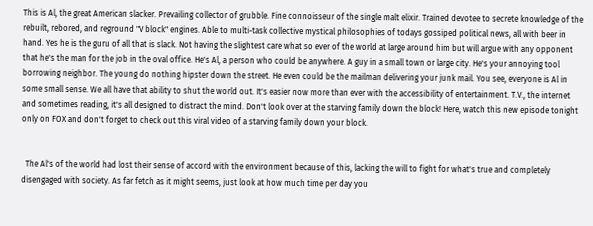This is Al, the great American slacker. Prevailing collector of grubble. Fine connoisseur of the single malt elixir. Trained devotee to secrete knowledge of the rebuilt, rebored, and reground "V block" engines. Able to multi-task collective mystical philosophies of todays gossiped political news, all with beer in hand. Yes he is the guru of all that is slack. Not having the slightest care what so ever of the world at large around him but will argue with any opponent that he's the man for the job in the oval office. He's Al, a person who could be anywhere. A guy in a small town or large city. He's your annoying tool borrowing neighbor. The young do nothing hipster down the street. He even could be the mailman delivering your junk mail. You see, everyone is Al in some small sense. We all have that ability to shut the world out. It's easier now more than ever with the accessibility of entertainment. T.V., the internet and sometimes reading, it's all designed to distract the mind. Don't look over at the starving family down the block! Here, watch this new episode tonight only on FOX and don't forget to check out this viral video of a starving family down your block.


  The Al's of the world had lost their sense of accord with the environment because of this, lacking the will to fight for what's true and completely disengaged with society. As far fetch as it might seems, just look at how much time per day you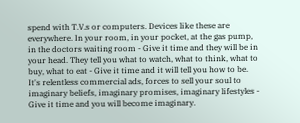spend with T.V.s or computers. Devices like these are everywhere. In your room, in your pocket, at the gas pump, in the doctors waiting room - Give it time and they will be in your head. They tell you what to watch, what to think, what to buy, what to eat - Give it time and it will tell you how to be. It's relentless commercial ads, forces to sell your soul to imaginary beliefs, imaginary promises, imaginary lifestyles - Give it time and you will become imaginary.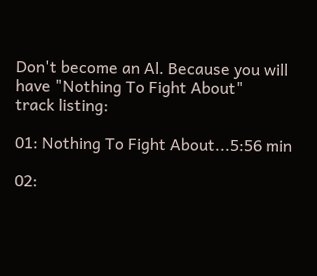Don't become an Al. Because you will have "Nothing To Fight About"
track listing:

01: Nothing To Fight About...5:56 min

02: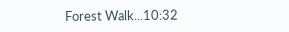Forest Walk...10:32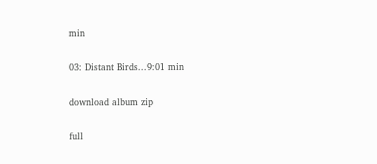min

03: Distant Birds...9:01 min

download album zip

full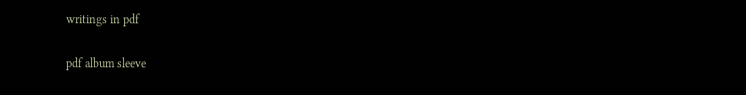writings in pdf

pdf album sleeve